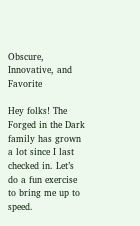Obscure, Innovative, and Favorite

Hey folks! The Forged in the Dark family has grown a lot since I last checked in. Let’s do a fun exercise to bring me up to speed.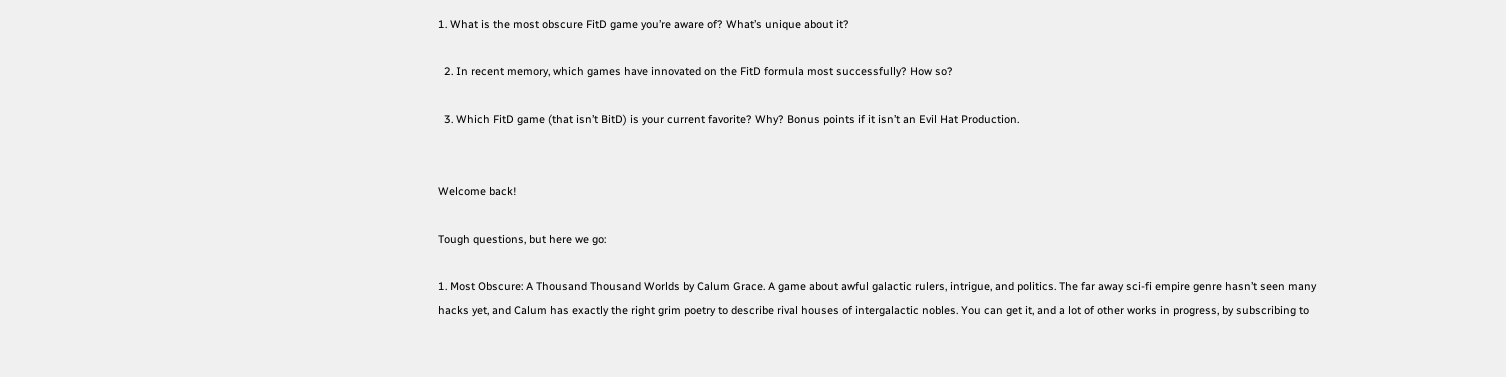1. What is the most obscure FitD game you’re aware of? What’s unique about it?

  2. In recent memory, which games have innovated on the FitD formula most successfully? How so?

  3. Which FitD game (that isn’t BitD) is your current favorite? Why? Bonus points if it isn’t an Evil Hat Production.


Welcome back!

Tough questions, but here we go:

1. Most Obscure: A Thousand Thousand Worlds by Calum Grace. A game about awful galactic rulers, intrigue, and politics. The far away sci-fi empire genre hasn’t seen many hacks yet, and Calum has exactly the right grim poetry to describe rival houses of intergalactic nobles. You can get it, and a lot of other works in progress, by subscribing to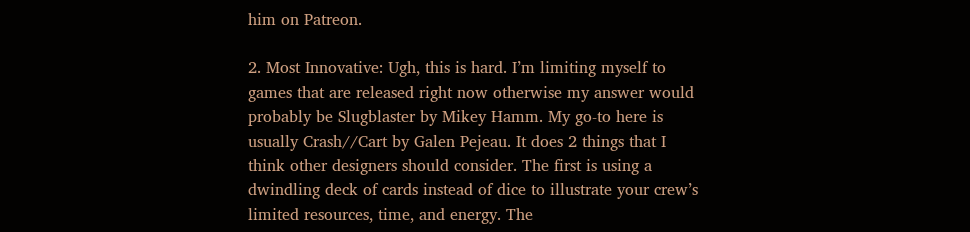him on Patreon.

2. Most Innovative: Ugh, this is hard. I’m limiting myself to games that are released right now otherwise my answer would probably be Slugblaster by Mikey Hamm. My go-to here is usually Crash//Cart by Galen Pejeau. It does 2 things that I think other designers should consider. The first is using a dwindling deck of cards instead of dice to illustrate your crew’s limited resources, time, and energy. The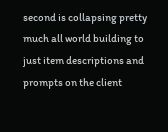second is collapsing pretty much all world building to just item descriptions and prompts on the client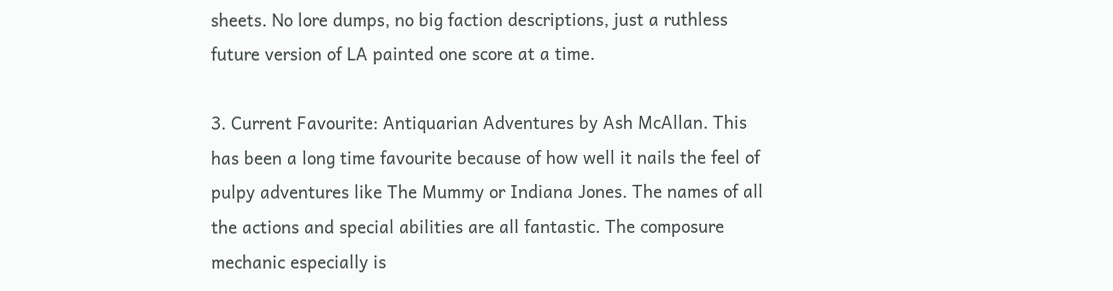sheets. No lore dumps, no big faction descriptions, just a ruthless future version of LA painted one score at a time.

3. Current Favourite: Antiquarian Adventures by Ash McAllan. This has been a long time favourite because of how well it nails the feel of pulpy adventures like The Mummy or Indiana Jones. The names of all the actions and special abilities are all fantastic. The composure mechanic especially is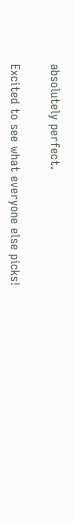absolutely perfect.

Excited to see what everyone else picks!